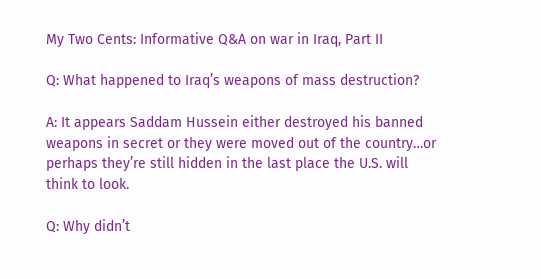My Two Cents: Informative Q&A on war in Iraq, Part II

Q: What happened to Iraq’s weapons of mass destruction?

A: It appears Saddam Hussein either destroyed his banned weapons in secret or they were moved out of the country…or perhaps they’re still hidden in the last place the U.S. will think to look.

Q: Why didn’t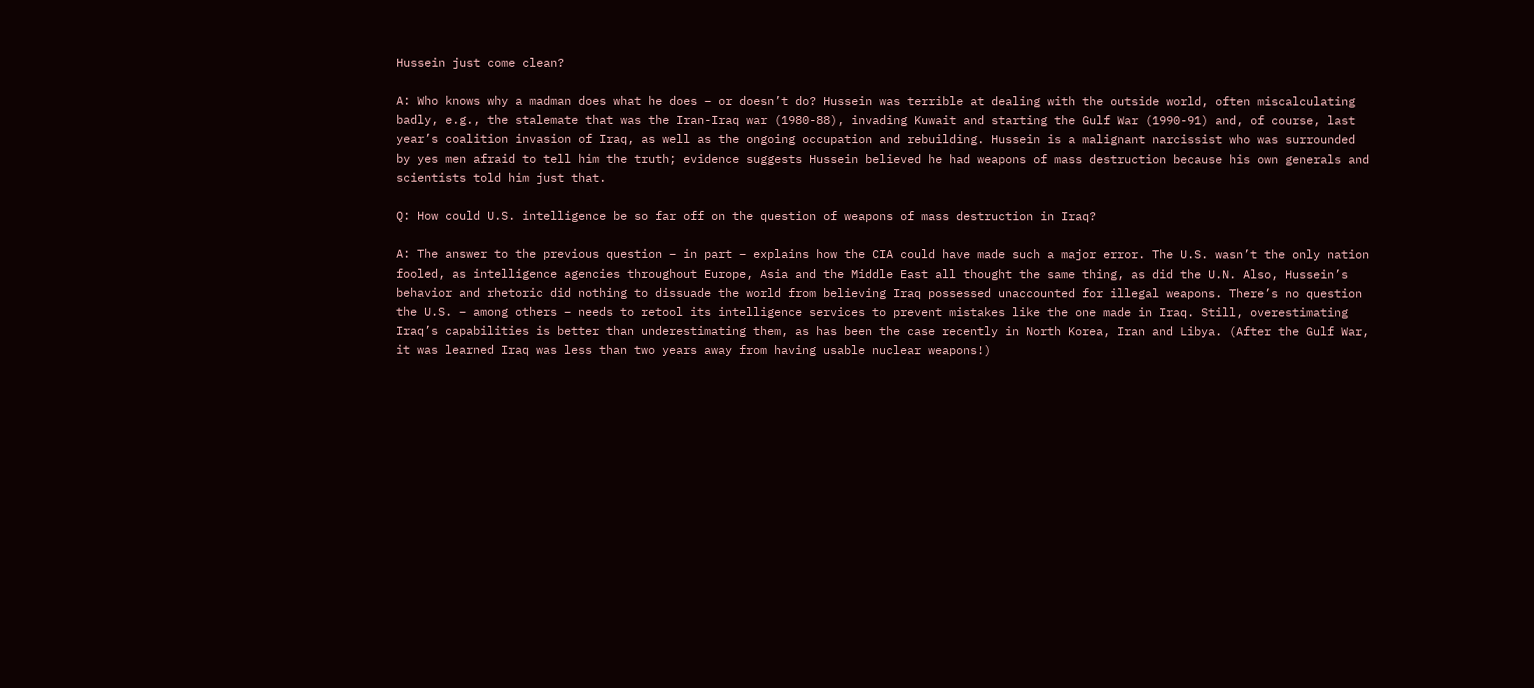Hussein just come clean?

A: Who knows why a madman does what he does – or doesn’t do? Hussein was terrible at dealing with the outside world, often miscalculating badly, e.g., the stalemate that was the Iran-Iraq war (1980-88), invading Kuwait and starting the Gulf War (1990-91) and, of course, last year’s coalition invasion of Iraq, as well as the ongoing occupation and rebuilding. Hussein is a malignant narcissist who was surrounded by yes men afraid to tell him the truth; evidence suggests Hussein believed he had weapons of mass destruction because his own generals and scientists told him just that.

Q: How could U.S. intelligence be so far off on the question of weapons of mass destruction in Iraq?

A: The answer to the previous question – in part – explains how the CIA could have made such a major error. The U.S. wasn’t the only nation fooled, as intelligence agencies throughout Europe, Asia and the Middle East all thought the same thing, as did the U.N. Also, Hussein’s behavior and rhetoric did nothing to dissuade the world from believing Iraq possessed unaccounted for illegal weapons. There’s no question the U.S. – among others – needs to retool its intelligence services to prevent mistakes like the one made in Iraq. Still, overestimating Iraq’s capabilities is better than underestimating them, as has been the case recently in North Korea, Iran and Libya. (After the Gulf War, it was learned Iraq was less than two years away from having usable nuclear weapons!)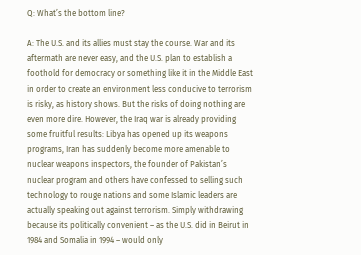Q: What’s the bottom line?

A: The U.S. and its allies must stay the course. War and its aftermath are never easy, and the U.S. plan to establish a foothold for democracy or something like it in the Middle East in order to create an environment less conducive to terrorism is risky, as history shows. But the risks of doing nothing are even more dire. However, the Iraq war is already providing some fruitful results: Libya has opened up its weapons programs, Iran has suddenly become more amenable to nuclear weapons inspectors, the founder of Pakistan’s nuclear program and others have confessed to selling such technology to rouge nations and some Islamic leaders are actually speaking out against terrorism. Simply withdrawing because its politically convenient – as the U.S. did in Beirut in 1984 and Somalia in 1994 – would only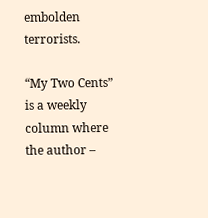embolden terrorists.

“My Two Cents” is a weekly column where the author –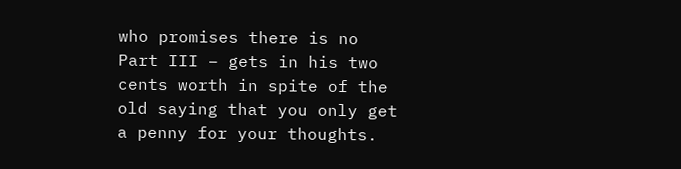who promises there is no Part III – gets in his two cents worth in spite of the old saying that you only get a penny for your thoughts.